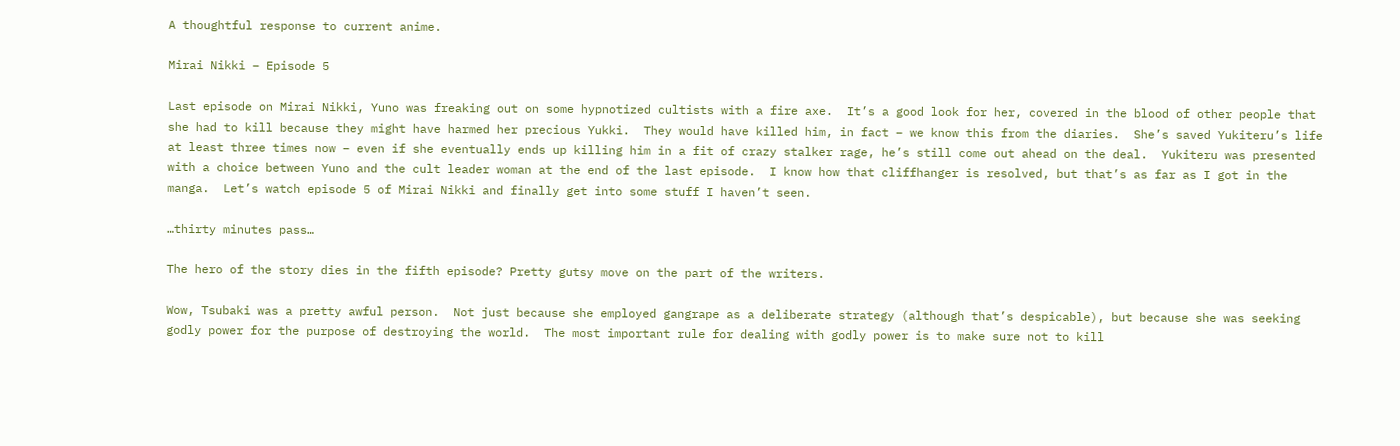A thoughtful response to current anime.

Mirai Nikki – Episode 5

Last episode on Mirai Nikki, Yuno was freaking out on some hypnotized cultists with a fire axe.  It’s a good look for her, covered in the blood of other people that she had to kill because they might have harmed her precious Yukki.  They would have killed him, in fact – we know this from the diaries.  She’s saved Yukiteru’s life at least three times now – even if she eventually ends up killing him in a fit of crazy stalker rage, he’s still come out ahead on the deal.  Yukiteru was presented with a choice between Yuno and the cult leader woman at the end of the last episode.  I know how that cliffhanger is resolved, but that’s as far as I got in the manga.  Let’s watch episode 5 of Mirai Nikki and finally get into some stuff I haven’t seen.

…thirty minutes pass…

The hero of the story dies in the fifth episode? Pretty gutsy move on the part of the writers.

Wow, Tsubaki was a pretty awful person.  Not just because she employed gangrape as a deliberate strategy (although that’s despicable), but because she was seeking godly power for the purpose of destroying the world.  The most important rule for dealing with godly power is to make sure not to kill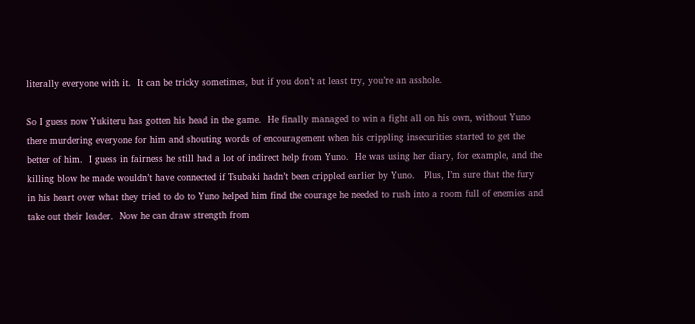literally everyone with it.  It can be tricky sometimes, but if you don’t at least try, you’re an asshole.

So I guess now Yukiteru has gotten his head in the game.  He finally managed to win a fight all on his own, without Yuno there murdering everyone for him and shouting words of encouragement when his crippling insecurities started to get the better of him.  I guess in fairness he still had a lot of indirect help from Yuno.  He was using her diary, for example, and the killing blow he made wouldn’t have connected if Tsubaki hadn’t been crippled earlier by Yuno.   Plus, I’m sure that the fury in his heart over what they tried to do to Yuno helped him find the courage he needed to rush into a room full of enemies and take out their leader.  Now he can draw strength from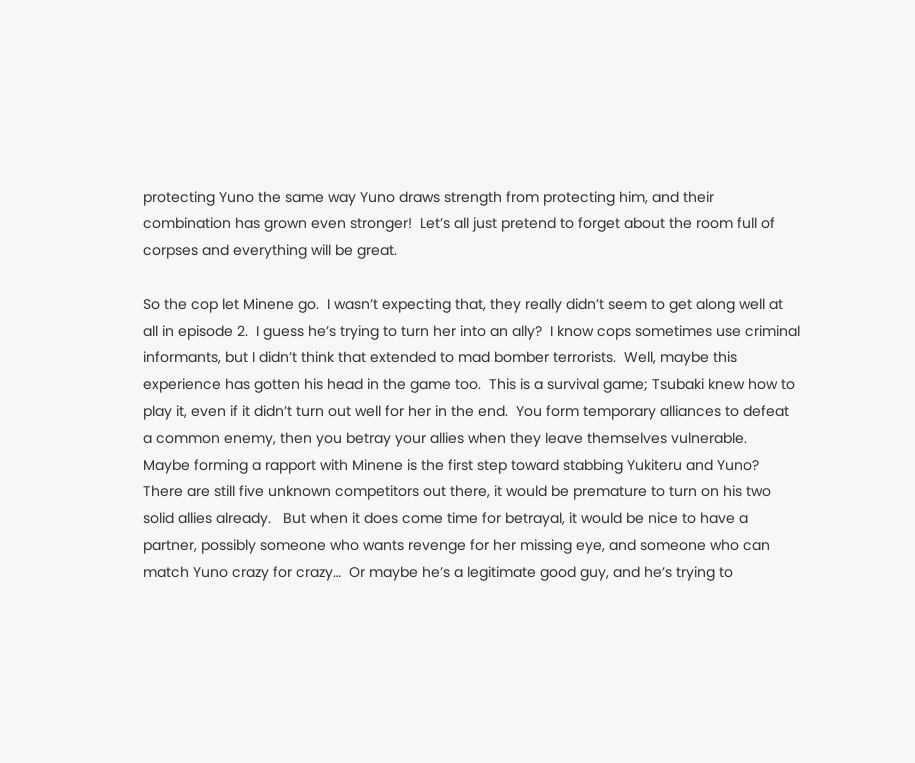protecting Yuno the same way Yuno draws strength from protecting him, and their combination has grown even stronger!  Let’s all just pretend to forget about the room full of corpses and everything will be great.

So the cop let Minene go.  I wasn’t expecting that, they really didn’t seem to get along well at all in episode 2.  I guess he’s trying to turn her into an ally?  I know cops sometimes use criminal informants, but I didn’t think that extended to mad bomber terrorists.  Well, maybe this experience has gotten his head in the game too.  This is a survival game; Tsubaki knew how to play it, even if it didn’t turn out well for her in the end.  You form temporary alliances to defeat a common enemy, then you betray your allies when they leave themselves vulnerable.  Maybe forming a rapport with Minene is the first step toward stabbing Yukiteru and Yuno? There are still five unknown competitors out there, it would be premature to turn on his two solid allies already.   But when it does come time for betrayal, it would be nice to have a partner, possibly someone who wants revenge for her missing eye, and someone who can match Yuno crazy for crazy…  Or maybe he’s a legitimate good guy, and he’s trying to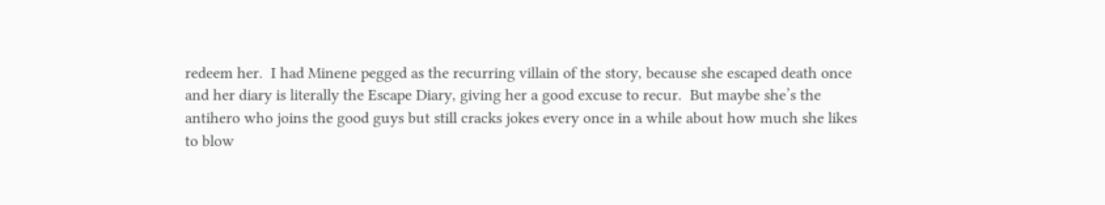redeem her.  I had Minene pegged as the recurring villain of the story, because she escaped death once and her diary is literally the Escape Diary, giving her a good excuse to recur.  But maybe she’s the antihero who joins the good guys but still cracks jokes every once in a while about how much she likes to blow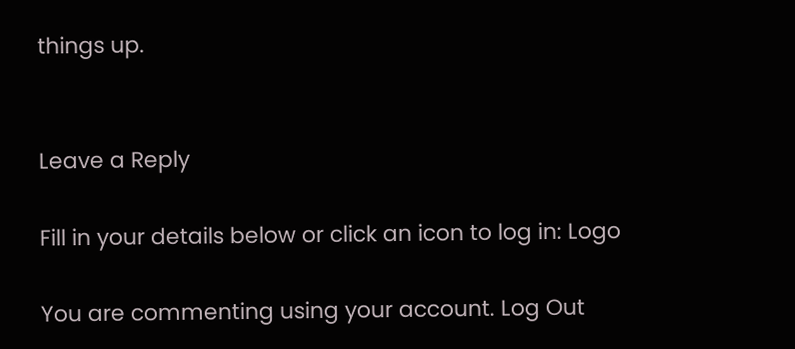things up.


Leave a Reply

Fill in your details below or click an icon to log in: Logo

You are commenting using your account. Log Out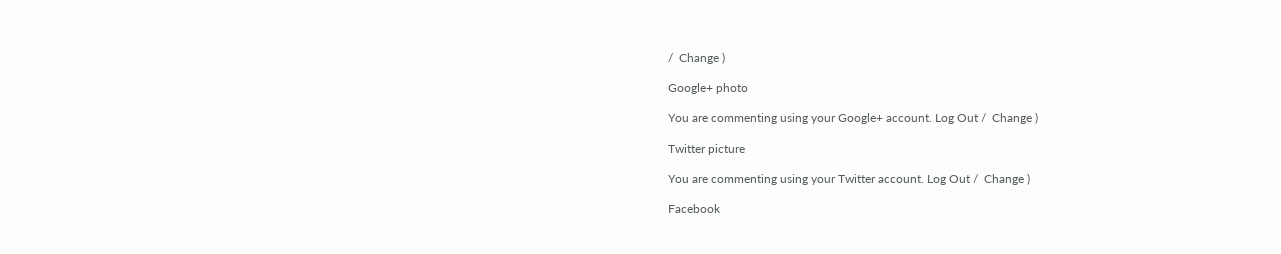/  Change )

Google+ photo

You are commenting using your Google+ account. Log Out /  Change )

Twitter picture

You are commenting using your Twitter account. Log Out /  Change )

Facebook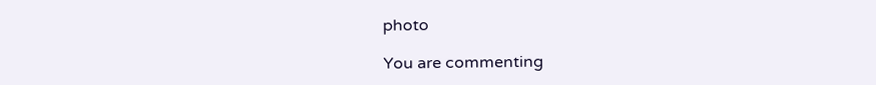photo

You are commenting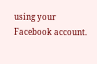using your Facebook account.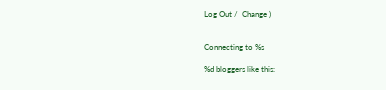Log Out /  Change )


Connecting to %s

%d bloggers like this: